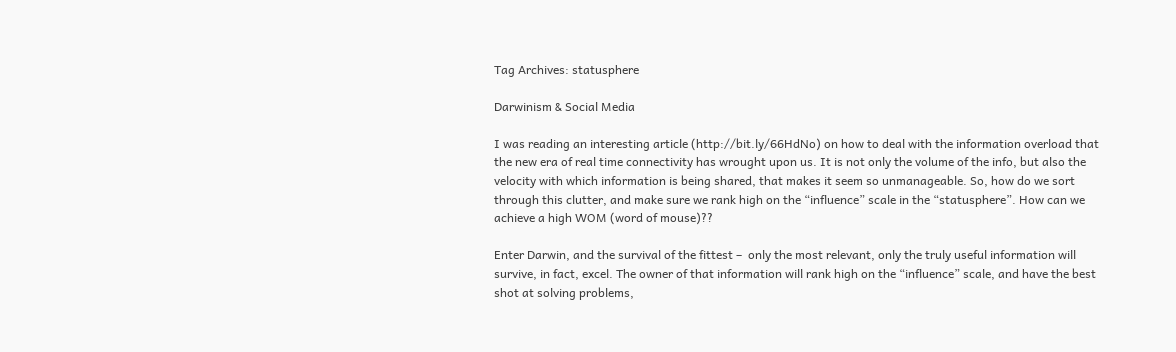Tag Archives: statusphere

Darwinism & Social Media

I was reading an interesting article (http://bit.ly/66HdNo) on how to deal with the information overload that the new era of real time connectivity has wrought upon us. It is not only the volume of the info, but also the velocity with which information is being shared, that makes it seem so unmanageable. So, how do we sort through this clutter, and make sure we rank high on the “influence” scale in the “statusphere”. How can we achieve a high WOM (word of mouse)??

Enter Darwin, and the survival of the fittest –  only the most relevant, only the truly useful information will survive, in fact, excel. The owner of that information will rank high on the “influence” scale, and have the best shot at solving problems,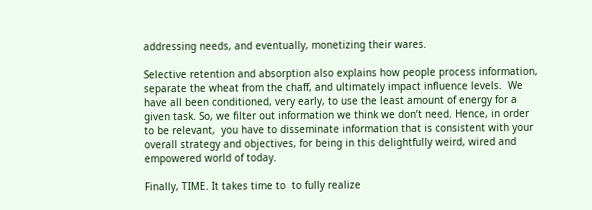addressing needs, and eventually, monetizing their wares.

Selective retention and absorption also explains how people process information, separate the wheat from the chaff, and ultimately impact influence levels.  We have all been conditioned, very early, to use the least amount of energy for a given task. So, we filter out information we think we don’t need. Hence, in order to be relevant,  you have to disseminate information that is consistent with your overall strategy and objectives, for being in this delightfully weird, wired and empowered world of today.

Finally, TIME. It takes time to  to fully realize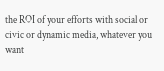the ROI of your efforts with social or civic or dynamic media, whatever you want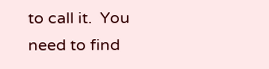to call it.  You need to find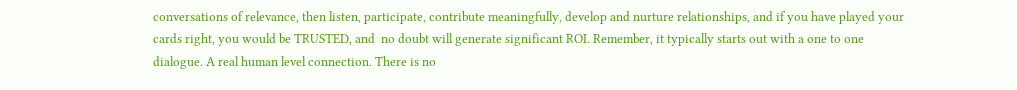conversations of relevance, then listen, participate, contribute meaningfully, develop and nurture relationships, and if you have played your cards right, you would be TRUSTED, and  no doubt will generate significant ROI. Remember, it typically starts out with a one to one dialogue. A real human level connection. There is no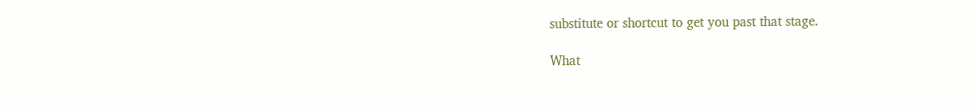substitute or shortcut to get you past that stage.

What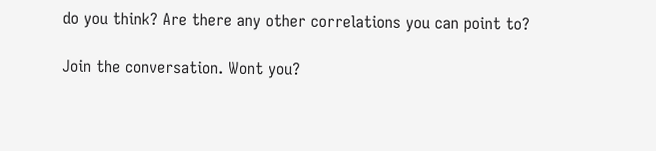do you think? Are there any other correlations you can point to?

Join the conversation. Wont you?